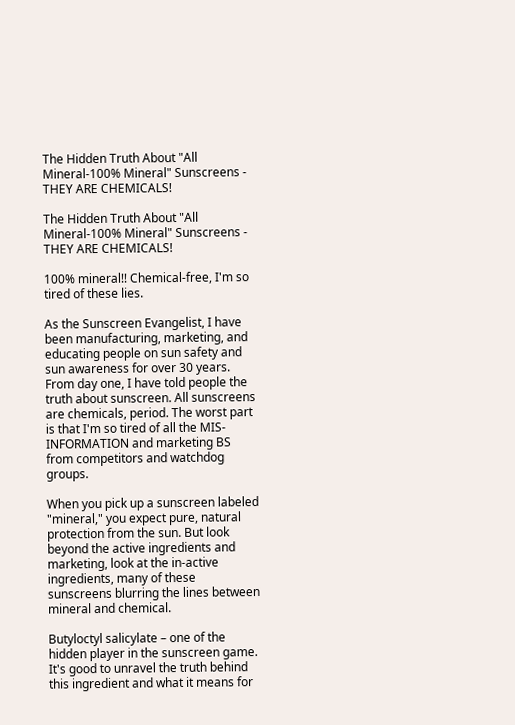The Hidden Truth About "All Mineral-100% Mineral" Sunscreens - THEY ARE CHEMICALS!

The Hidden Truth About "All Mineral-100% Mineral" Sunscreens - THEY ARE CHEMICALS!

100% mineral!! Chemical-free, I'm so tired of these lies.

As the Sunscreen Evangelist, I have been manufacturing, marketing, and educating people on sun safety and sun awareness for over 30 years. From day one, I have told people the truth about sunscreen. All sunscreens are chemicals, period. The worst part is that I'm so tired of all the MIS-INFORMATION and marketing BS from competitors and watchdog groups.

When you pick up a sunscreen labeled "mineral," you expect pure, natural protection from the sun. But look beyond the active ingredients and marketing, look at the in-active ingredients, many of these sunscreens blurring the lines between mineral and chemical.

Butyloctyl salicylate – one of the hidden player in the sunscreen game. It's good to unravel the truth behind this ingredient and what it means for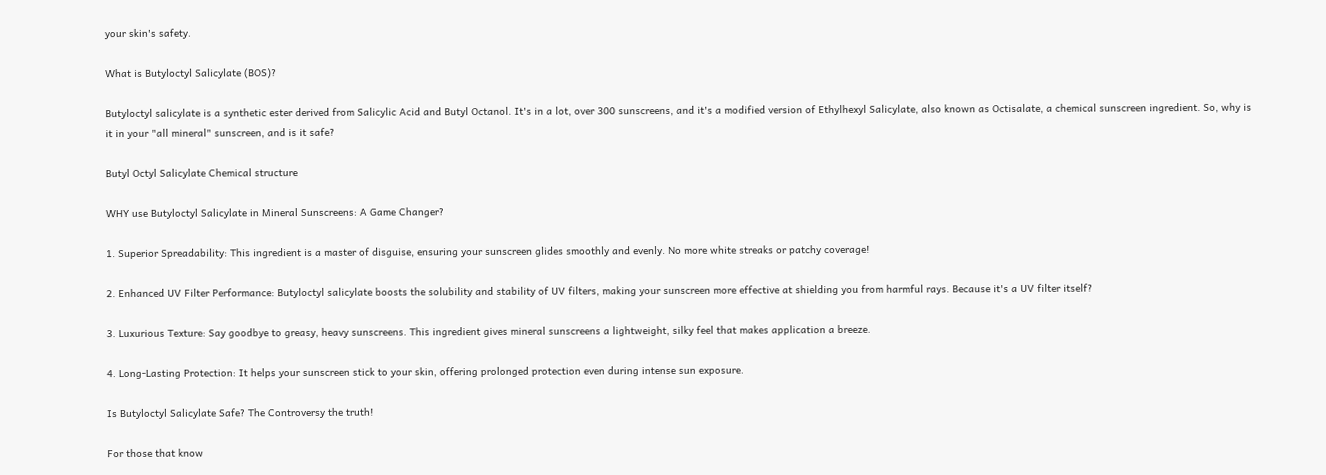your skin's safety.

What is Butyloctyl Salicylate (BOS)?

Butyloctyl salicylate is a synthetic ester derived from Salicylic Acid and Butyl Octanol. It's in a lot, over 300 sunscreens, and it's a modified version of Ethylhexyl Salicylate, also known as Octisalate, a chemical sunscreen ingredient. So, why is it in your "all mineral" sunscreen, and is it safe?

Butyl Octyl Salicylate Chemical structure

WHY use Butyloctyl Salicylate in Mineral Sunscreens: A Game Changer?

1. Superior Spreadability: This ingredient is a master of disguise, ensuring your sunscreen glides smoothly and evenly. No more white streaks or patchy coverage!

2. Enhanced UV Filter Performance: Butyloctyl salicylate boosts the solubility and stability of UV filters, making your sunscreen more effective at shielding you from harmful rays. Because it's a UV filter itself?

3. Luxurious Texture: Say goodbye to greasy, heavy sunscreens. This ingredient gives mineral sunscreens a lightweight, silky feel that makes application a breeze.

4. Long-Lasting Protection: It helps your sunscreen stick to your skin, offering prolonged protection even during intense sun exposure.

Is Butyloctyl Salicylate Safe? The Controversy the truth!

For those that know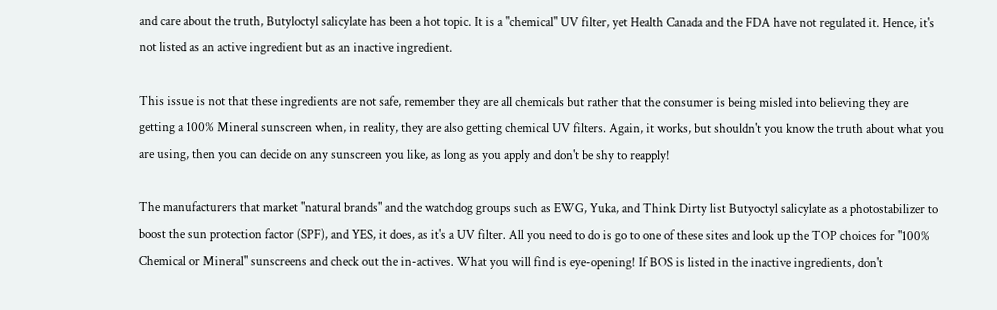and care about the truth, Butyloctyl salicylate has been a hot topic. It is a "chemical" UV filter, yet Health Canada and the FDA have not regulated it. Hence, it's not listed as an active ingredient but as an inactive ingredient.

This issue is not that these ingredients are not safe, remember they are all chemicals but rather that the consumer is being misled into believing they are getting a 100% Mineral sunscreen when, in reality, they are also getting chemical UV filters. Again, it works, but shouldn't you know the truth about what you are using, then you can decide on any sunscreen you like, as long as you apply and don't be shy to reapply!

The manufacturers that market "natural brands" and the watchdog groups such as EWG, Yuka, and Think Dirty list Butyoctyl salicylate as a photostabilizer to boost the sun protection factor (SPF), and YES, it does, as it's a UV filter. All you need to do is go to one of these sites and look up the TOP choices for "100% Chemical or Mineral" sunscreens and check out the in-actives. What you will find is eye-opening! If BOS is listed in the inactive ingredients, don't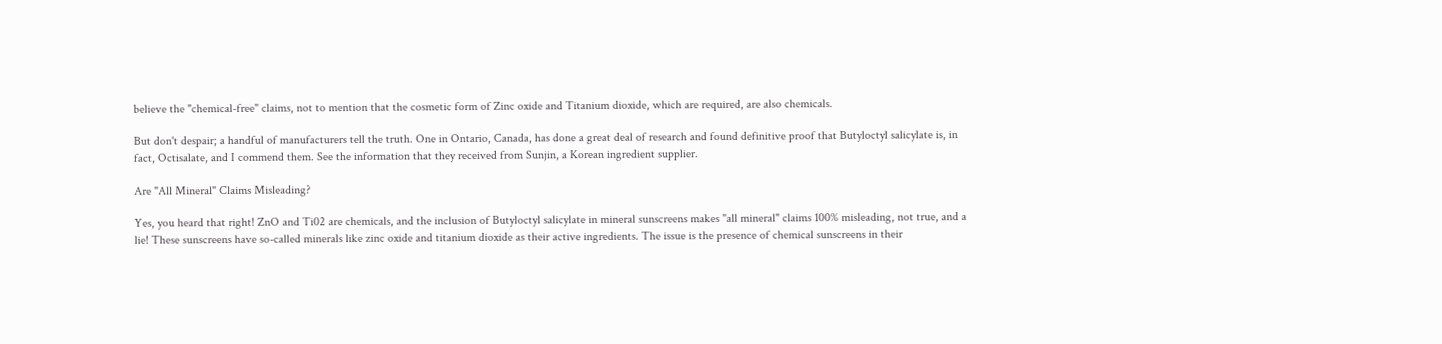believe the "chemical-free" claims, not to mention that the cosmetic form of Zinc oxide and Titanium dioxide, which are required, are also chemicals.

But don't despair; a handful of manufacturers tell the truth. One in Ontario, Canada, has done a great deal of research and found definitive proof that Butyloctyl salicylate is, in fact, Octisalate, and I commend them. See the information that they received from Sunjin, a Korean ingredient supplier.

Are "All Mineral" Claims Misleading?

Yes, you heard that right! ZnO and Ti02 are chemicals, and the inclusion of Butyloctyl salicylate in mineral sunscreens makes "all mineral" claims 100% misleading, not true, and a lie! These sunscreens have so-called minerals like zinc oxide and titanium dioxide as their active ingredients. The issue is the presence of chemical sunscreens in their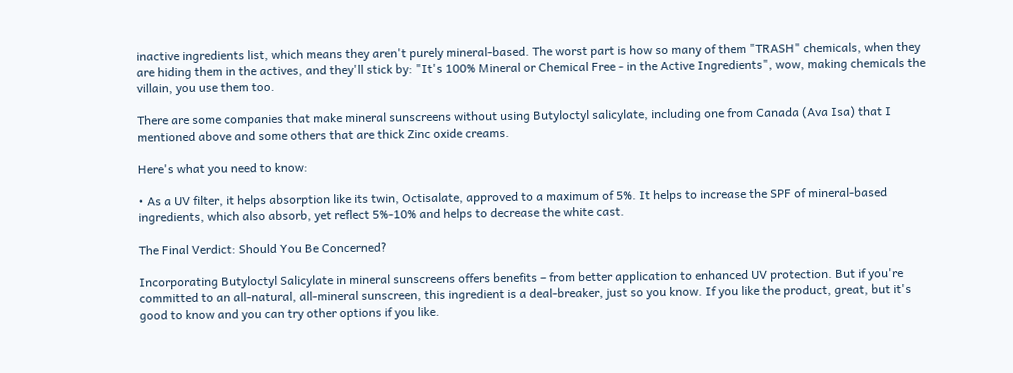inactive ingredients list, which means they aren't purely mineral-based. The worst part is how so many of them "TRASH" chemicals, when they are hiding them in the actives, and they'll stick by: "It's 100% Mineral or Chemical Free - in the Active Ingredients", wow, making chemicals the villain, you use them too.

There are some companies that make mineral sunscreens without using Butyloctyl salicylate, including one from Canada (Ava Isa) that I mentioned above and some others that are thick Zinc oxide creams.

Here's what you need to know:

• As a UV filter, it helps absorption like its twin, Octisalate, approved to a maximum of 5%. It helps to increase the SPF of mineral-based ingredients, which also absorb, yet reflect 5%-10% and helps to decrease the white cast.

The Final Verdict: Should You Be Concerned?

Incorporating Butyloctyl Salicylate in mineral sunscreens offers benefits – from better application to enhanced UV protection. But if you're committed to an all-natural, all-mineral sunscreen, this ingredient is a deal-breaker, just so you know. If you like the product, great, but it's good to know and you can try other options if you like.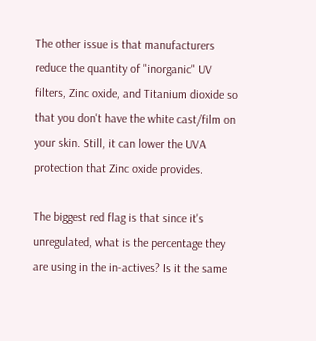The other issue is that manufacturers reduce the quantity of "inorganic" UV filters, Zinc oxide, and Titanium dioxide so that you don't have the white cast/film on your skin. Still, it can lower the UVA protection that Zinc oxide provides.

The biggest red flag is that since it's unregulated, what is the percentage they are using in the in-actives? Is it the same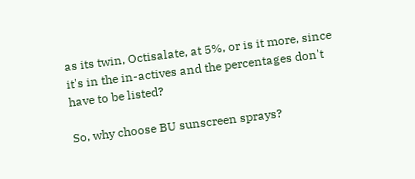as its twin, Octisalate, at 5%, or is it more, since it's in the in-actives and the percentages don't have to be listed?

So, why choose BU sunscreen sprays?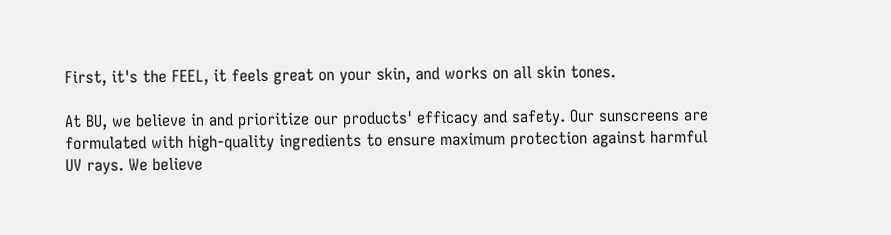First, it's the FEEL, it feels great on your skin, and works on all skin tones.

At BU, we believe in and prioritize our products' efficacy and safety. Our sunscreens are formulated with high-quality ingredients to ensure maximum protection against harmful UV rays. We believe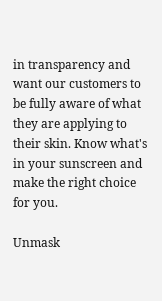in transparency and want our customers to be fully aware of what they are applying to their skin. Know what's in your sunscreen and make the right choice for you.

Unmask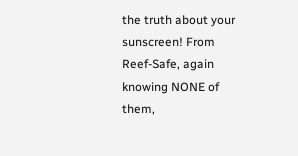the truth about your sunscreen! From Reef-Safe, again knowing NONE of them,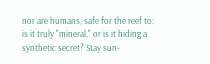nor are humans, safe for the reef to: is it truly "mineral," or is it hiding a synthetic secret? Stay sun-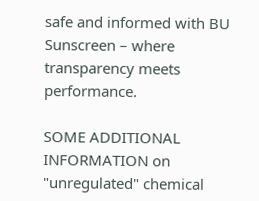safe and informed with BU Sunscreen – where transparency meets performance.

SOME ADDITIONAL INFORMATION on "unregulated" chemical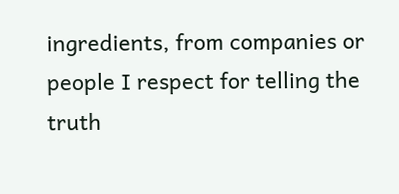ingredients, from companies or people I respect for telling the truth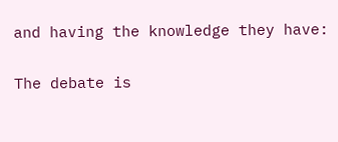and having the knowledge they have:

The debate is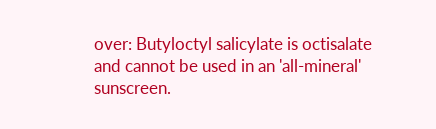over: Butyloctyl salicylate is octisalate and cannot be used in an 'all-mineral' sunscreen.